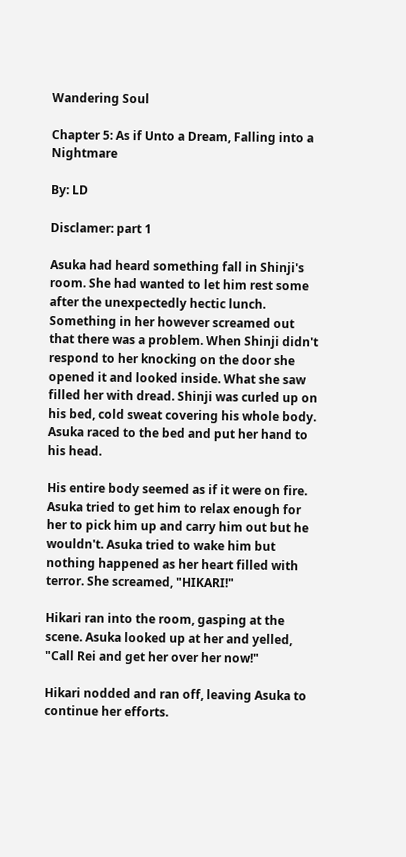Wandering Soul

Chapter 5: As if Unto a Dream, Falling into a Nightmare

By: LD

Disclamer: part 1

Asuka had heard something fall in Shinji's room. She had wanted to let him rest some after the unexpectedly hectic lunch. Something in her however screamed out that there was a problem. When Shinji didn't respond to her knocking on the door she opened it and looked inside. What she saw filled her with dread. Shinji was curled up on his bed, cold sweat covering his whole body. Asuka raced to the bed and put her hand to his head.

His entire body seemed as if it were on fire. Asuka tried to get him to relax enough for her to pick him up and carry him out but he wouldn't. Asuka tried to wake him but nothing happened as her heart filled with terror. She screamed, "HIKARI!"

Hikari ran into the room, gasping at the scene. Asuka looked up at her and yelled, "Call Rei and get her over her now!"

Hikari nodded and ran off, leaving Asuka to continue her efforts.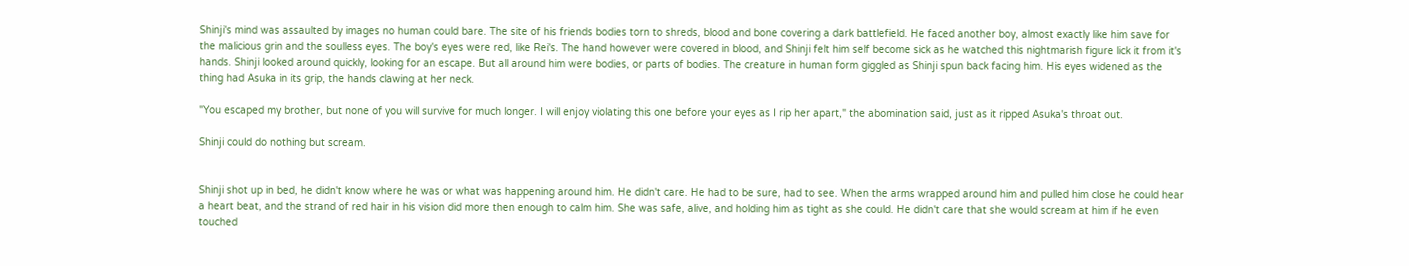Shinji's mind was assaulted by images no human could bare. The site of his friends bodies torn to shreds, blood and bone covering a dark battlefield. He faced another boy, almost exactly like him save for the malicious grin and the soulless eyes. The boy's eyes were red, like Rei's. The hand however were covered in blood, and Shinji felt him self become sick as he watched this nightmarish figure lick it from it's hands. Shinji looked around quickly, looking for an escape. But all around him were bodies, or parts of bodies. The creature in human form giggled as Shinji spun back facing him. His eyes widened as the thing had Asuka in its grip, the hands clawing at her neck.

"You escaped my brother, but none of you will survive for much longer. I will enjoy violating this one before your eyes as I rip her apart," the abomination said, just as it ripped Asuka's throat out.

Shinji could do nothing but scream.


Shinji shot up in bed, he didn't know where he was or what was happening around him. He didn't care. He had to be sure, had to see. When the arms wrapped around him and pulled him close he could hear a heart beat, and the strand of red hair in his vision did more then enough to calm him. She was safe, alive, and holding him as tight as she could. He didn't care that she would scream at him if he even touched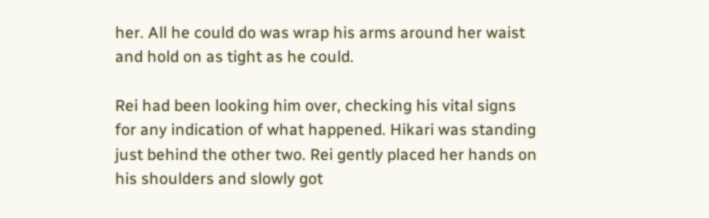her. All he could do was wrap his arms around her waist and hold on as tight as he could.

Rei had been looking him over, checking his vital signs for any indication of what happened. Hikari was standing just behind the other two. Rei gently placed her hands on his shoulders and slowly got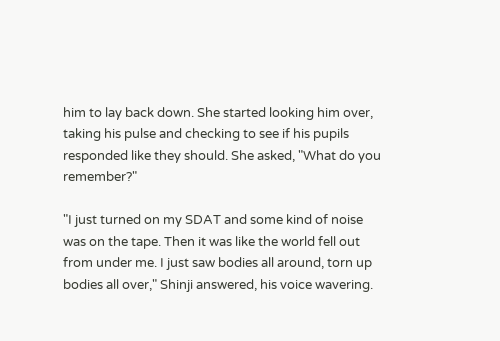him to lay back down. She started looking him over, taking his pulse and checking to see if his pupils responded like they should. She asked, "What do you remember?"

"I just turned on my SDAT and some kind of noise was on the tape. Then it was like the world fell out from under me. I just saw bodies all around, torn up bodies all over," Shinji answered, his voice wavering.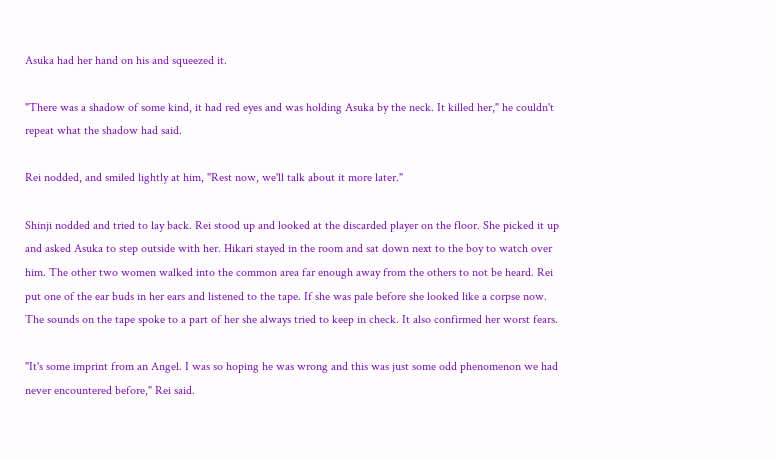Asuka had her hand on his and squeezed it.

"There was a shadow of some kind, it had red eyes and was holding Asuka by the neck. It killed her," he couldn't repeat what the shadow had said.

Rei nodded, and smiled lightly at him, "Rest now, we'll talk about it more later."

Shinji nodded and tried to lay back. Rei stood up and looked at the discarded player on the floor. She picked it up and asked Asuka to step outside with her. Hikari stayed in the room and sat down next to the boy to watch over him. The other two women walked into the common area far enough away from the others to not be heard. Rei put one of the ear buds in her ears and listened to the tape. If she was pale before she looked like a corpse now. The sounds on the tape spoke to a part of her she always tried to keep in check. It also confirmed her worst fears.

"It's some imprint from an Angel. I was so hoping he was wrong and this was just some odd phenomenon we had never encountered before," Rei said.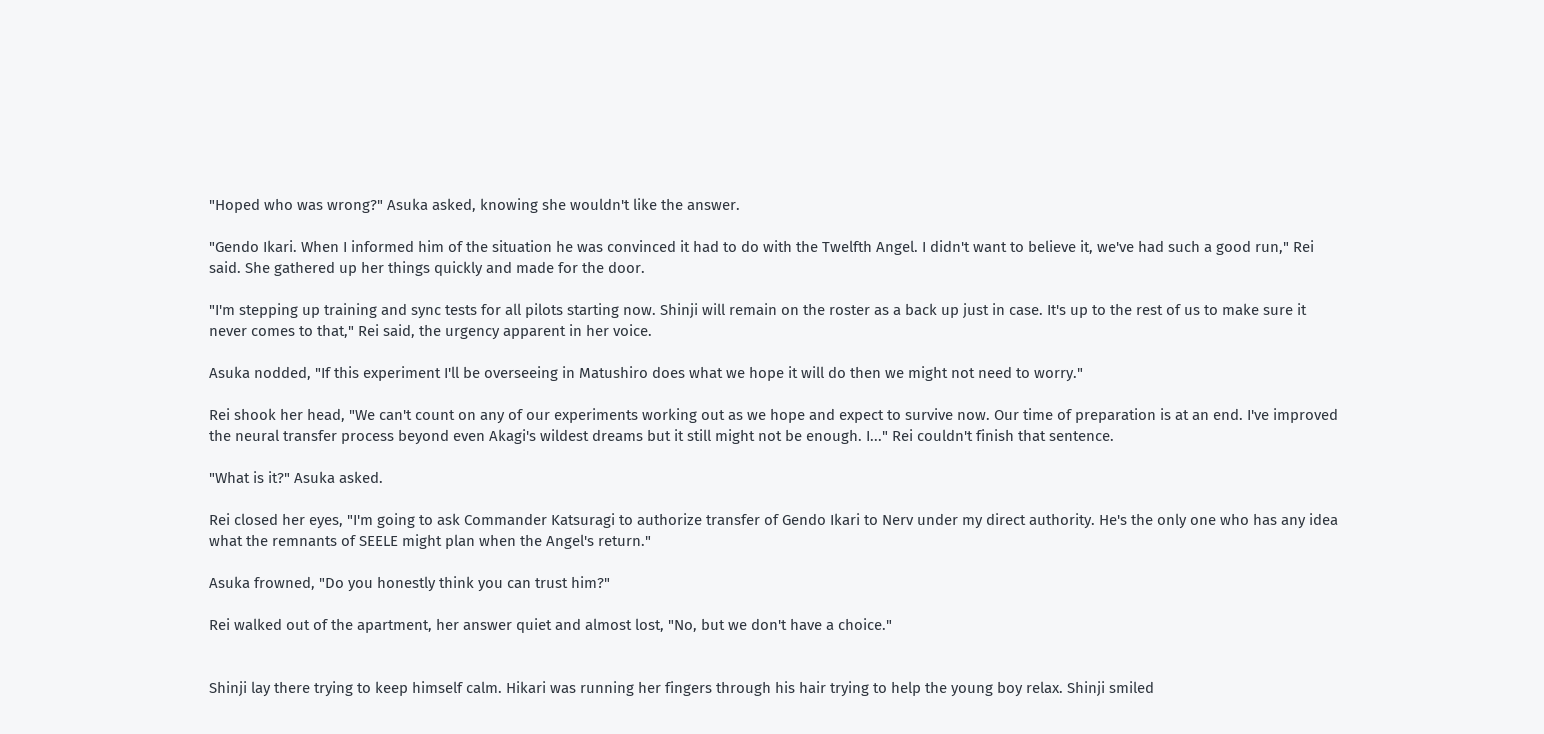"Hoped who was wrong?" Asuka asked, knowing she wouldn't like the answer.

"Gendo Ikari. When I informed him of the situation he was convinced it had to do with the Twelfth Angel. I didn't want to believe it, we've had such a good run," Rei said. She gathered up her things quickly and made for the door.

"I'm stepping up training and sync tests for all pilots starting now. Shinji will remain on the roster as a back up just in case. It's up to the rest of us to make sure it never comes to that," Rei said, the urgency apparent in her voice.

Asuka nodded, "If this experiment I'll be overseeing in Matushiro does what we hope it will do then we might not need to worry."

Rei shook her head, "We can't count on any of our experiments working out as we hope and expect to survive now. Our time of preparation is at an end. I've improved the neural transfer process beyond even Akagi's wildest dreams but it still might not be enough. I..." Rei couldn't finish that sentence.

"What is it?" Asuka asked.

Rei closed her eyes, "I'm going to ask Commander Katsuragi to authorize transfer of Gendo Ikari to Nerv under my direct authority. He's the only one who has any idea what the remnants of SEELE might plan when the Angel's return."

Asuka frowned, "Do you honestly think you can trust him?"

Rei walked out of the apartment, her answer quiet and almost lost, "No, but we don't have a choice."


Shinji lay there trying to keep himself calm. Hikari was running her fingers through his hair trying to help the young boy relax. Shinji smiled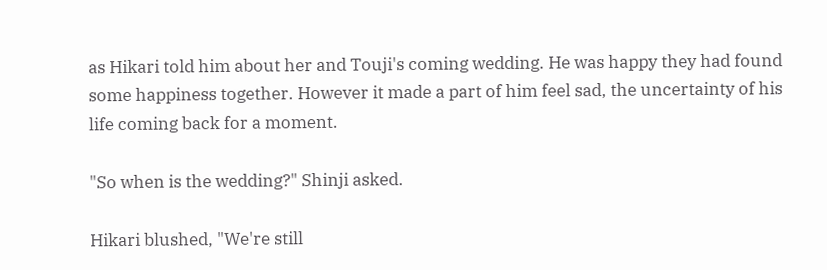as Hikari told him about her and Touji's coming wedding. He was happy they had found some happiness together. However it made a part of him feel sad, the uncertainty of his life coming back for a moment.

"So when is the wedding?" Shinji asked.

Hikari blushed, "We're still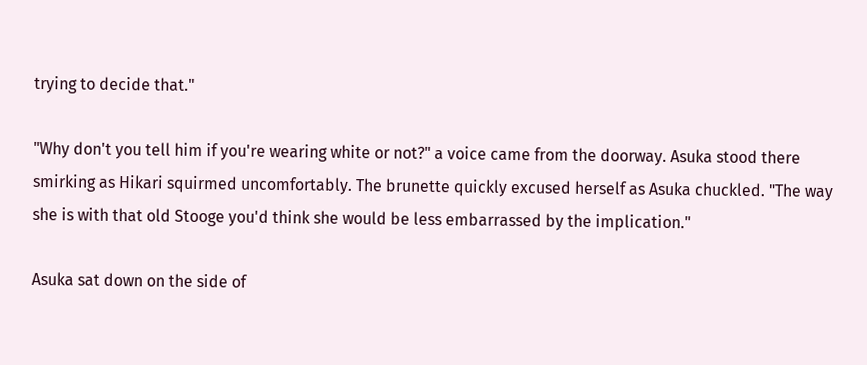trying to decide that."

"Why don't you tell him if you're wearing white or not?" a voice came from the doorway. Asuka stood there smirking as Hikari squirmed uncomfortably. The brunette quickly excused herself as Asuka chuckled. "The way she is with that old Stooge you'd think she would be less embarrassed by the implication."

Asuka sat down on the side of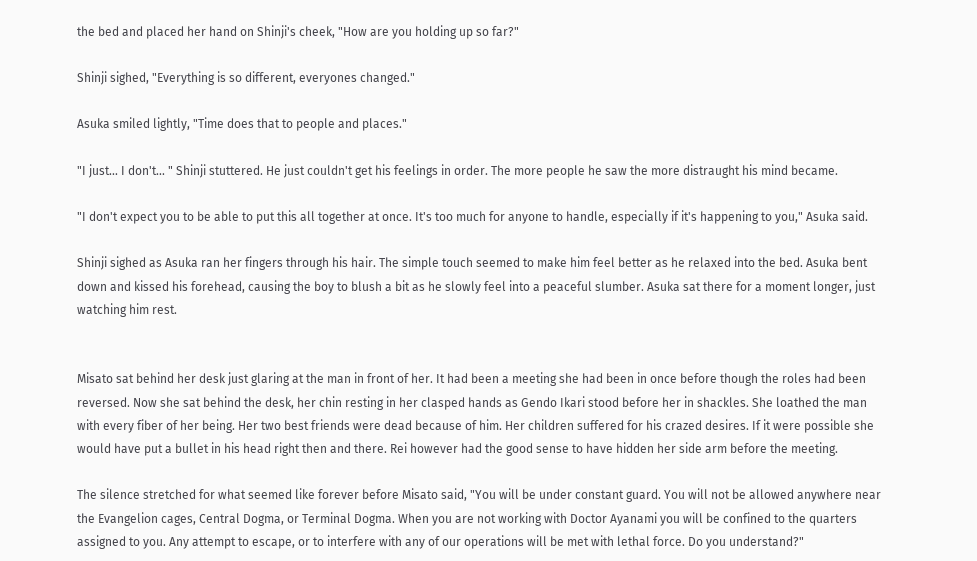the bed and placed her hand on Shinji's cheek, "How are you holding up so far?"

Shinji sighed, "Everything is so different, everyones changed."

Asuka smiled lightly, "Time does that to people and places."

"I just... I don't... " Shinji stuttered. He just couldn't get his feelings in order. The more people he saw the more distraught his mind became.

"I don't expect you to be able to put this all together at once. It's too much for anyone to handle, especially if it's happening to you," Asuka said.

Shinji sighed as Asuka ran her fingers through his hair. The simple touch seemed to make him feel better as he relaxed into the bed. Asuka bent down and kissed his forehead, causing the boy to blush a bit as he slowly feel into a peaceful slumber. Asuka sat there for a moment longer, just watching him rest.


Misato sat behind her desk just glaring at the man in front of her. It had been a meeting she had been in once before though the roles had been reversed. Now she sat behind the desk, her chin resting in her clasped hands as Gendo Ikari stood before her in shackles. She loathed the man with every fiber of her being. Her two best friends were dead because of him. Her children suffered for his crazed desires. If it were possible she would have put a bullet in his head right then and there. Rei however had the good sense to have hidden her side arm before the meeting.

The silence stretched for what seemed like forever before Misato said, "You will be under constant guard. You will not be allowed anywhere near the Evangelion cages, Central Dogma, or Terminal Dogma. When you are not working with Doctor Ayanami you will be confined to the quarters assigned to you. Any attempt to escape, or to interfere with any of our operations will be met with lethal force. Do you understand?"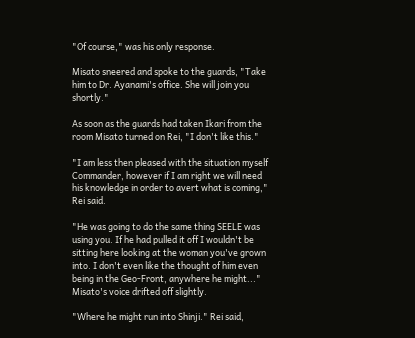"Of course," was his only response.

Misato sneered and spoke to the guards, "Take him to Dr. Ayanami's office. She will join you shortly."

As soon as the guards had taken Ikari from the room Misato turned on Rei, "I don't like this."

"I am less then pleased with the situation myself Commander, however if I am right we will need his knowledge in order to avert what is coming," Rei said.

"He was going to do the same thing SEELE was using you. If he had pulled it off I wouldn't be sitting here looking at the woman you've grown into. I don't even like the thought of him even being in the Geo-Front, anywhere he might..." Misato's voice drifted off slightly.

"Where he might run into Shinji." Rei said,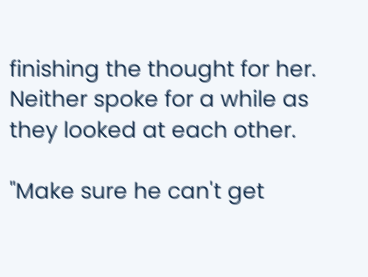finishing the thought for her. Neither spoke for a while as they looked at each other.

"Make sure he can't get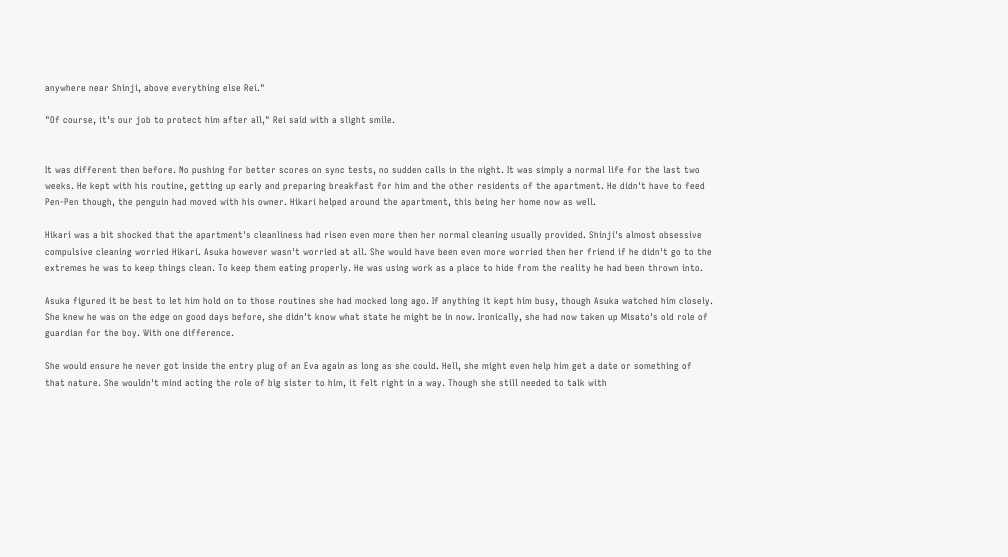anywhere near Shinji, above everything else Rei."

"Of course, it's our job to protect him after all," Rei said with a slight smile.


It was different then before. No pushing for better scores on sync tests, no sudden calls in the night. It was simply a normal life for the last two weeks. He kept with his routine, getting up early and preparing breakfast for him and the other residents of the apartment. He didn't have to feed Pen-Pen though, the penguin had moved with his owner. Hikari helped around the apartment, this being her home now as well.

Hikari was a bit shocked that the apartment's cleanliness had risen even more then her normal cleaning usually provided. Shinji's almost obsessive compulsive cleaning worried Hikari. Asuka however wasn't worried at all. She would have been even more worried then her friend if he didn't go to the extremes he was to keep things clean. To keep them eating properly. He was using work as a place to hide from the reality he had been thrown into.

Asuka figured it be best to let him hold on to those routines she had mocked long ago. If anything it kept him busy, though Asuka watched him closely. She knew he was on the edge on good days before, she didn't know what state he might be in now. Ironically, she had now taken up Misato's old role of guardian for the boy. With one difference.

She would ensure he never got inside the entry plug of an Eva again as long as she could. Hell, she might even help him get a date or something of that nature. She wouldn't mind acting the role of big sister to him, it felt right in a way. Though she still needed to talk with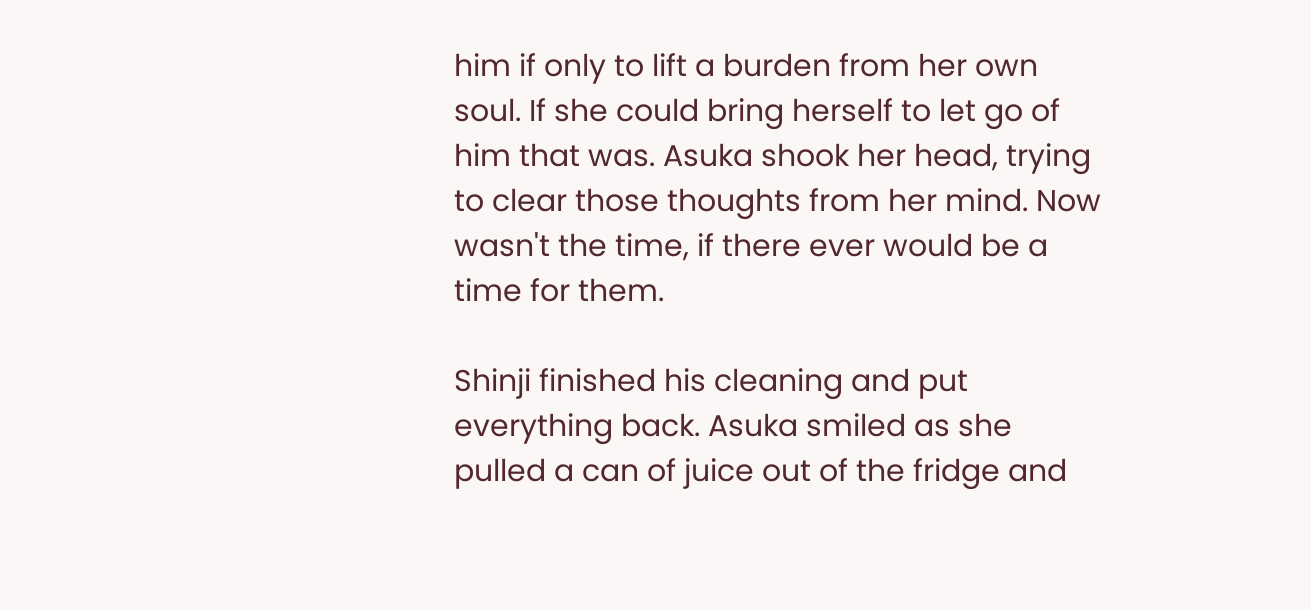him if only to lift a burden from her own soul. If she could bring herself to let go of him that was. Asuka shook her head, trying to clear those thoughts from her mind. Now wasn't the time, if there ever would be a time for them.

Shinji finished his cleaning and put everything back. Asuka smiled as she pulled a can of juice out of the fridge and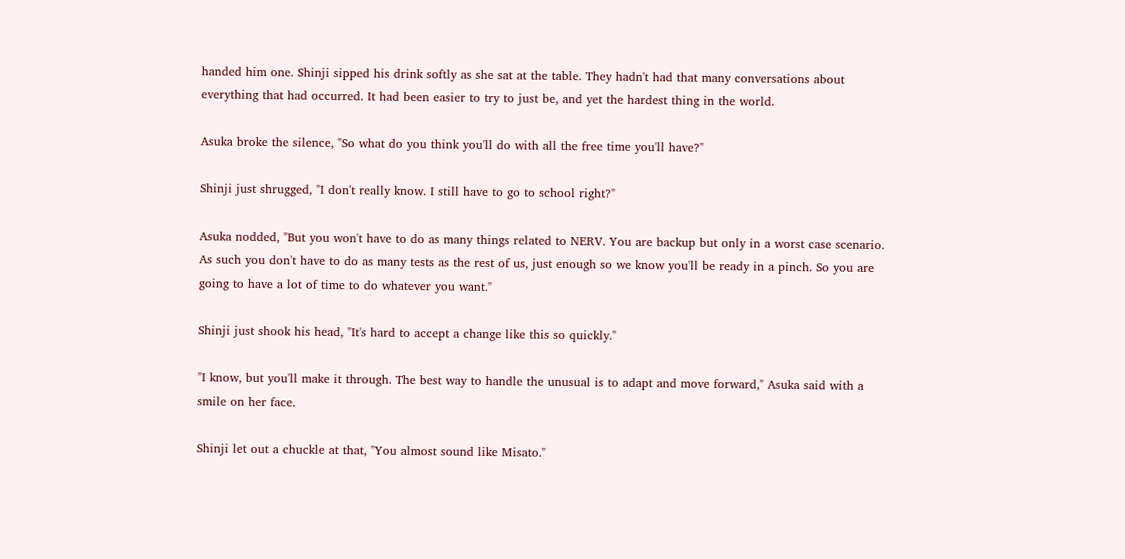handed him one. Shinji sipped his drink softly as she sat at the table. They hadn't had that many conversations about everything that had occurred. It had been easier to try to just be, and yet the hardest thing in the world.

Asuka broke the silence, "So what do you think you'll do with all the free time you'll have?"

Shinji just shrugged, "I don't really know. I still have to go to school right?"

Asuka nodded, "But you won't have to do as many things related to NERV. You are backup but only in a worst case scenario. As such you don't have to do as many tests as the rest of us, just enough so we know you'll be ready in a pinch. So you are going to have a lot of time to do whatever you want."

Shinji just shook his head, "It's hard to accept a change like this so quickly."

"I know, but you'll make it through. The best way to handle the unusual is to adapt and move forward," Asuka said with a smile on her face.

Shinji let out a chuckle at that, "You almost sound like Misato."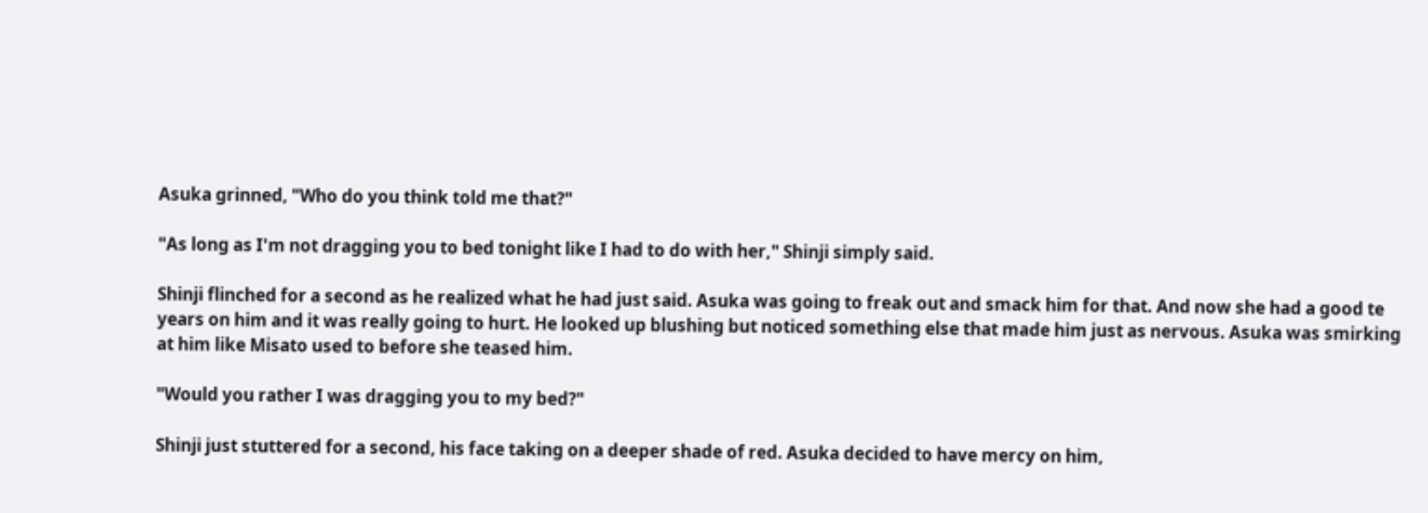Asuka grinned, "Who do you think told me that?"

"As long as I'm not dragging you to bed tonight like I had to do with her," Shinji simply said.

Shinji flinched for a second as he realized what he had just said. Asuka was going to freak out and smack him for that. And now she had a good te years on him and it was really going to hurt. He looked up blushing but noticed something else that made him just as nervous. Asuka was smirking at him like Misato used to before she teased him.

"Would you rather I was dragging you to my bed?"

Shinji just stuttered for a second, his face taking on a deeper shade of red. Asuka decided to have mercy on him,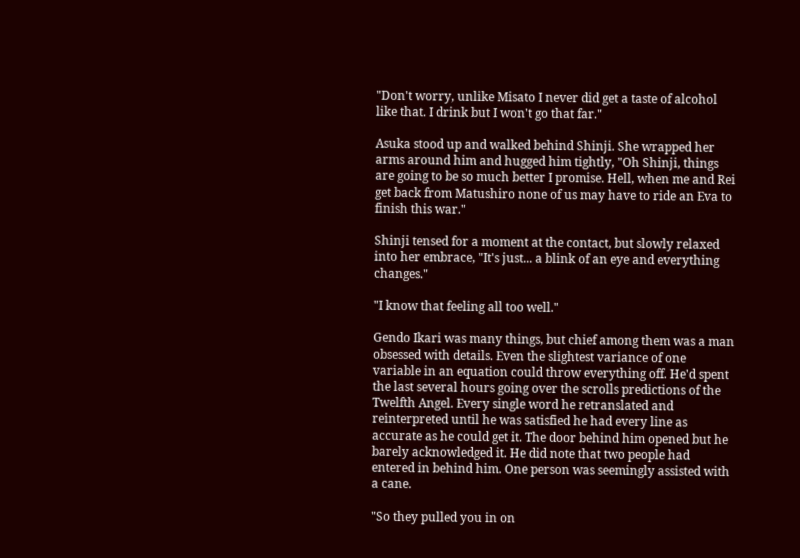"Don't worry, unlike Misato I never did get a taste of alcohol like that. I drink but I won't go that far."

Asuka stood up and walked behind Shinji. She wrapped her arms around him and hugged him tightly, "Oh Shinji, things are going to be so much better I promise. Hell, when me and Rei get back from Matushiro none of us may have to ride an Eva to finish this war."

Shinji tensed for a moment at the contact, but slowly relaxed into her embrace, "It's just... a blink of an eye and everything changes."

"I know that feeling all too well."

Gendo Ikari was many things, but chief among them was a man obsessed with details. Even the slightest variance of one variable in an equation could throw everything off. He'd spent the last several hours going over the scrolls predictions of the Twelfth Angel. Every single word he retranslated and reinterpreted until he was satisfied he had every line as accurate as he could get it. The door behind him opened but he barely acknowledged it. He did note that two people had entered in behind him. One person was seemingly assisted with a cane.

"So they pulled you in on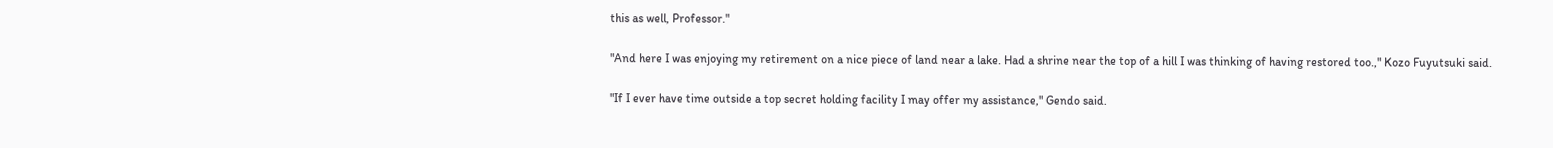this as well, Professor."

"And here I was enjoying my retirement on a nice piece of land near a lake. Had a shrine near the top of a hill I was thinking of having restored too.," Kozo Fuyutsuki said.

"If I ever have time outside a top secret holding facility I may offer my assistance," Gendo said.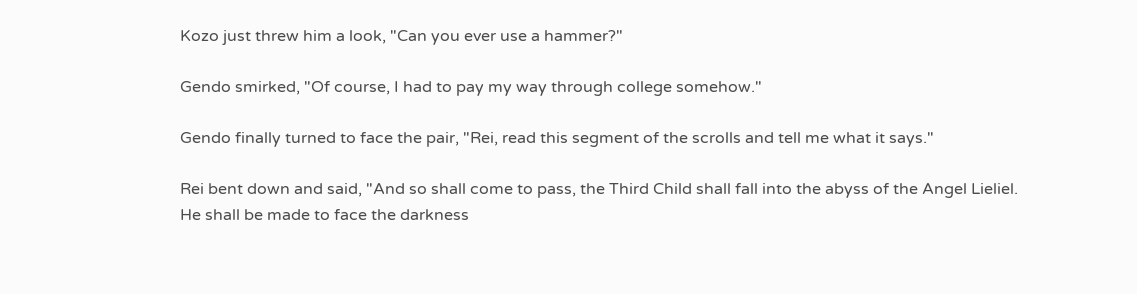Kozo just threw him a look, "Can you ever use a hammer?"

Gendo smirked, "Of course, I had to pay my way through college somehow."

Gendo finally turned to face the pair, "Rei, read this segment of the scrolls and tell me what it says."

Rei bent down and said, "And so shall come to pass, the Third Child shall fall into the abyss of the Angel Lieliel. He shall be made to face the darkness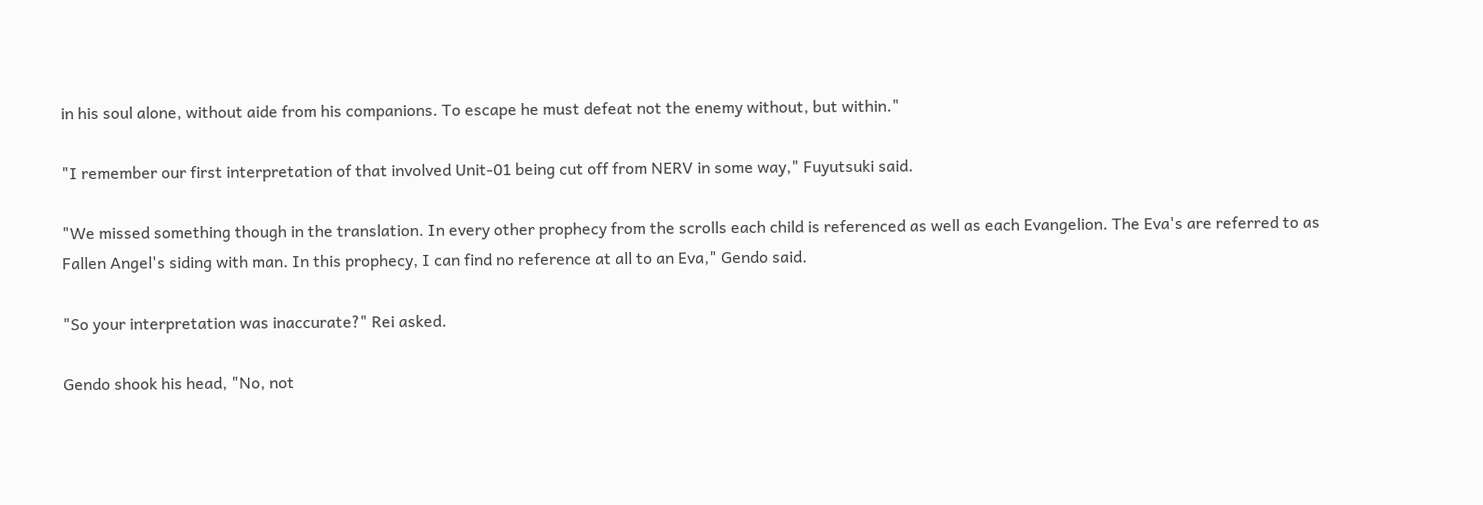in his soul alone, without aide from his companions. To escape he must defeat not the enemy without, but within."

"I remember our first interpretation of that involved Unit-01 being cut off from NERV in some way," Fuyutsuki said.

"We missed something though in the translation. In every other prophecy from the scrolls each child is referenced as well as each Evangelion. The Eva's are referred to as Fallen Angel's siding with man. In this prophecy, I can find no reference at all to an Eva," Gendo said.

"So your interpretation was inaccurate?" Rei asked.

Gendo shook his head, "No, not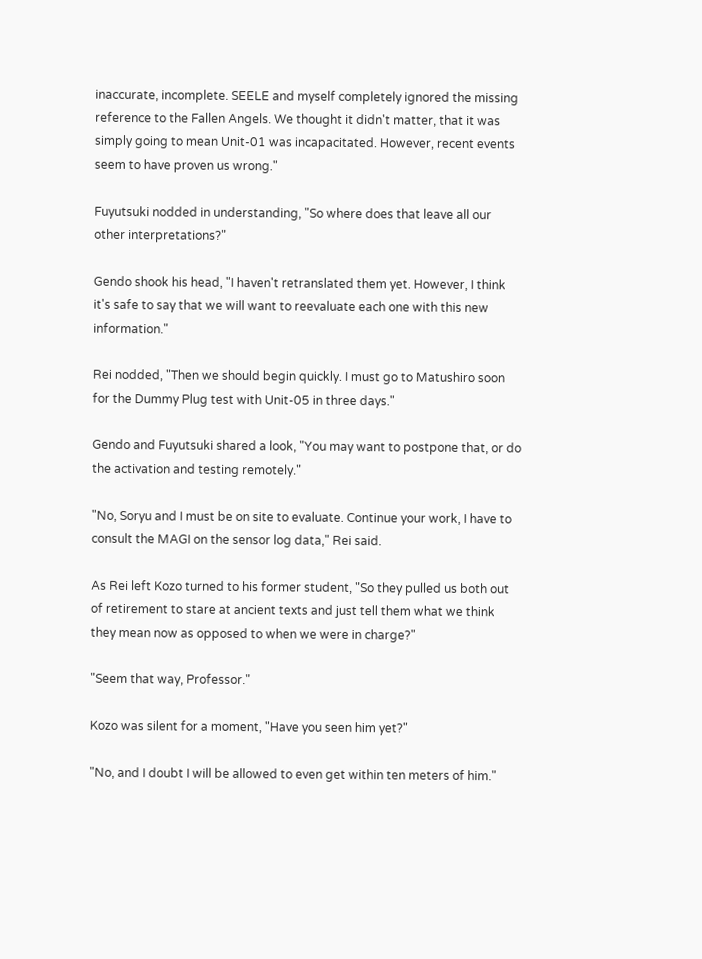inaccurate, incomplete. SEELE and myself completely ignored the missing reference to the Fallen Angels. We thought it didn't matter, that it was simply going to mean Unit-01 was incapacitated. However, recent events seem to have proven us wrong."

Fuyutsuki nodded in understanding, "So where does that leave all our other interpretations?"

Gendo shook his head, "I haven't retranslated them yet. However, I think it's safe to say that we will want to reevaluate each one with this new information."

Rei nodded, "Then we should begin quickly. I must go to Matushiro soon for the Dummy Plug test with Unit-05 in three days."

Gendo and Fuyutsuki shared a look, "You may want to postpone that, or do the activation and testing remotely."

"No, Soryu and I must be on site to evaluate. Continue your work, I have to consult the MAGI on the sensor log data," Rei said.

As Rei left Kozo turned to his former student, "So they pulled us both out of retirement to stare at ancient texts and just tell them what we think they mean now as opposed to when we were in charge?"

"Seem that way, Professor."

Kozo was silent for a moment, "Have you seen him yet?"

"No, and I doubt I will be allowed to even get within ten meters of him."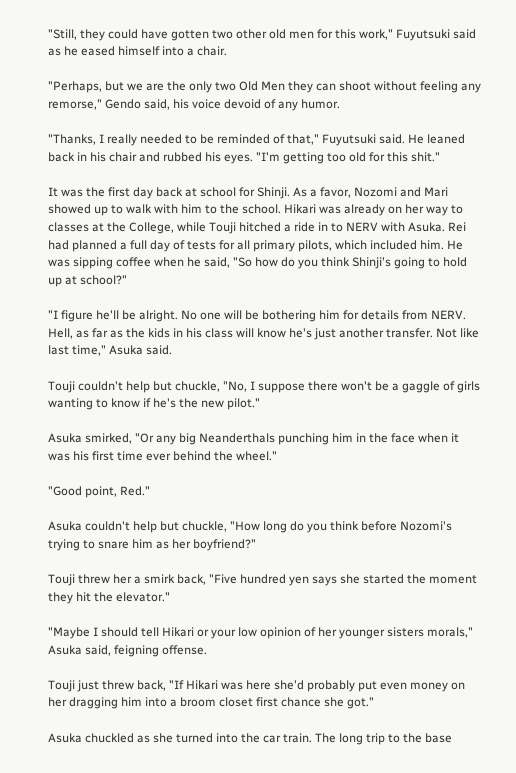"Still, they could have gotten two other old men for this work," Fuyutsuki said as he eased himself into a chair.

"Perhaps, but we are the only two Old Men they can shoot without feeling any remorse," Gendo said, his voice devoid of any humor.

"Thanks, I really needed to be reminded of that," Fuyutsuki said. He leaned back in his chair and rubbed his eyes. "I'm getting too old for this shit."

It was the first day back at school for Shinji. As a favor, Nozomi and Mari showed up to walk with him to the school. Hikari was already on her way to classes at the College, while Touji hitched a ride in to NERV with Asuka. Rei had planned a full day of tests for all primary pilots, which included him. He was sipping coffee when he said, "So how do you think Shinji's going to hold up at school?"

"I figure he'll be alright. No one will be bothering him for details from NERV. Hell, as far as the kids in his class will know he's just another transfer. Not like last time," Asuka said.

Touji couldn't help but chuckle, "No, I suppose there won't be a gaggle of girls wanting to know if he's the new pilot."

Asuka smirked, "Or any big Neanderthals punching him in the face when it was his first time ever behind the wheel."

"Good point, Red."

Asuka couldn't help but chuckle, "How long do you think before Nozomi's trying to snare him as her boyfriend?"

Touji threw her a smirk back, "Five hundred yen says she started the moment they hit the elevator."

"Maybe I should tell Hikari or your low opinion of her younger sisters morals," Asuka said, feigning offense.

Touji just threw back, "If Hikari was here she'd probably put even money on her dragging him into a broom closet first chance she got."

Asuka chuckled as she turned into the car train. The long trip to the base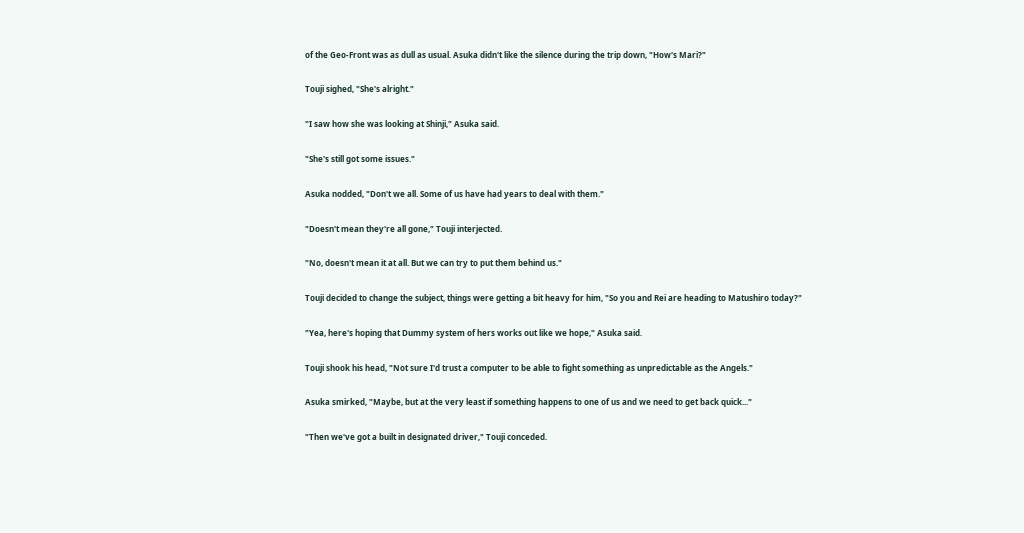of the Geo-Front was as dull as usual. Asuka didn't like the silence during the trip down, "How's Mari?"

Touji sighed, "She's alright."

"I saw how she was looking at Shinji," Asuka said.

"She's still got some issues."

Asuka nodded, "Don't we all. Some of us have had years to deal with them."

"Doesn't mean they're all gone," Touji interjected.

"No, doesn't mean it at all. But we can try to put them behind us."

Touji decided to change the subject, things were getting a bit heavy for him, "So you and Rei are heading to Matushiro today?"

"Yea, here's hoping that Dummy system of hers works out like we hope," Asuka said.

Touji shook his head, "Not sure I'd trust a computer to be able to fight something as unpredictable as the Angels."

Asuka smirked, "Maybe, but at the very least if something happens to one of us and we need to get back quick..."

"Then we've got a built in designated driver," Touji conceded.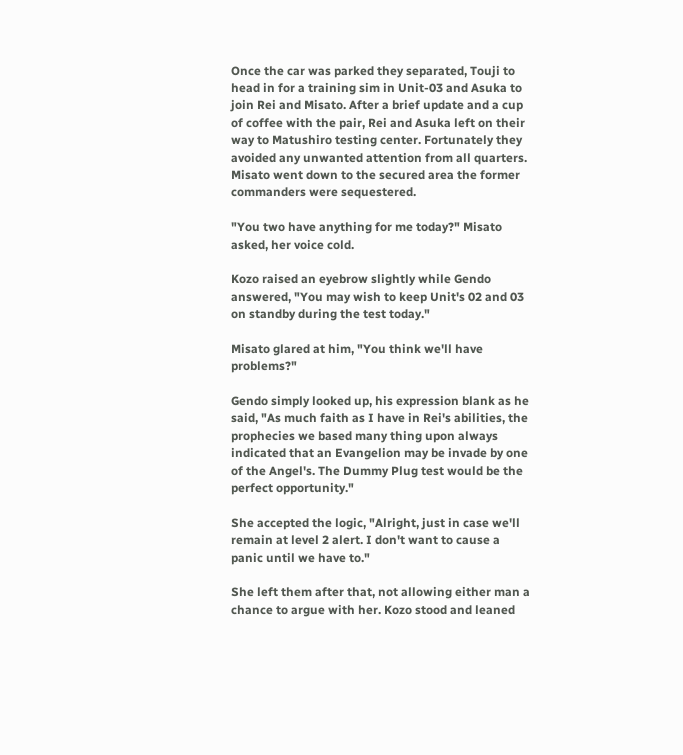Once the car was parked they separated, Touji to head in for a training sim in Unit-03 and Asuka to join Rei and Misato. After a brief update and a cup of coffee with the pair, Rei and Asuka left on their way to Matushiro testing center. Fortunately they avoided any unwanted attention from all quarters. Misato went down to the secured area the former commanders were sequestered.

"You two have anything for me today?" Misato asked, her voice cold.

Kozo raised an eyebrow slightly while Gendo answered, "You may wish to keep Unit's 02 and 03 on standby during the test today."

Misato glared at him, "You think we'll have problems?"

Gendo simply looked up, his expression blank as he said, "As much faith as I have in Rei's abilities, the prophecies we based many thing upon always indicated that an Evangelion may be invade by one of the Angel's. The Dummy Plug test would be the perfect opportunity."

She accepted the logic, "Alright, just in case we'll remain at level 2 alert. I don't want to cause a panic until we have to."

She left them after that, not allowing either man a chance to argue with her. Kozo stood and leaned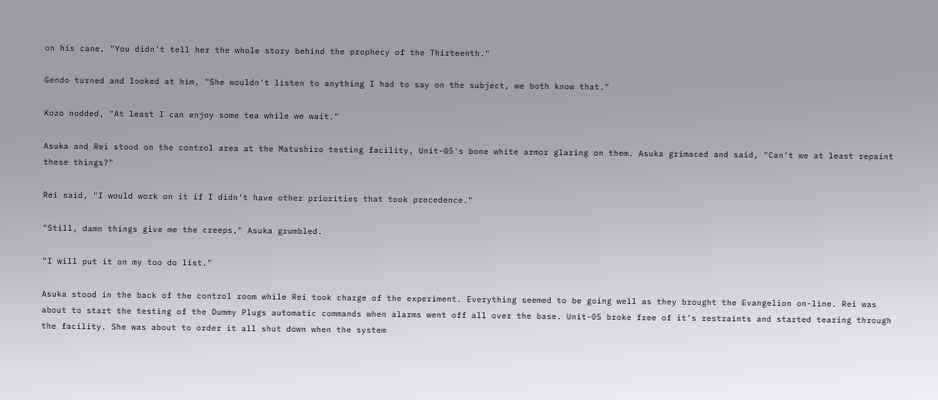on his cane, "You didn't tell her the whole story behind the prophecy of the Thirteenth."

Gendo turned and looked at him, "She wouldn't listen to anything I had to say on the subject, we both know that."

Kozo nodded, "At least I can enjoy some tea while we wait."

Asuka and Rei stood on the control area at the Matushiro testing facility, Unit-05's bone white armor glaring on them. Asuka grimaced and said, "Can't we at least repaint these things?"

Rei said, "I would work on it if I didn't have other priorities that took precedence."

"Still, damn things give me the creeps," Asuka grumbled.

"I will put it on my too do list."

Asuka stood in the back of the control room while Rei took charge of the experiment. Everything seemed to be going well as they brought the Evangelion on-line. Rei was about to start the testing of the Dummy Plugs automatic commands when alarms went off all over the base. Unit-05 broke free of it's restraints and started tearing through the facility. She was about to order it all shut down when the system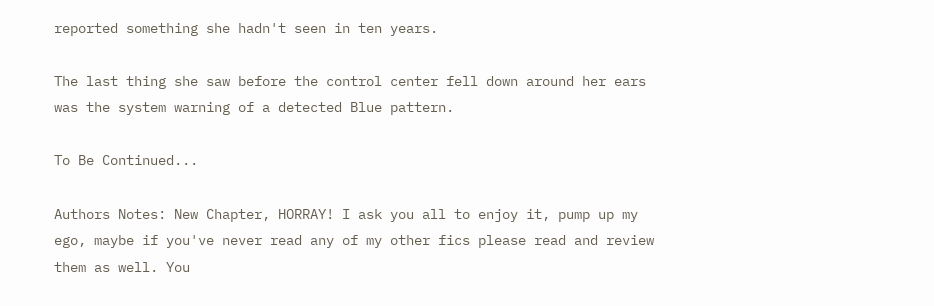reported something she hadn't seen in ten years.

The last thing she saw before the control center fell down around her ears was the system warning of a detected Blue pattern.

To Be Continued...

Authors Notes: New Chapter, HORRAY! I ask you all to enjoy it, pump up my ego, maybe if you've never read any of my other fics please read and review them as well. You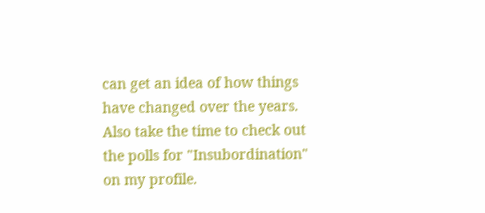can get an idea of how things have changed over the years. Also take the time to check out the polls for "Insubordination" on my profile.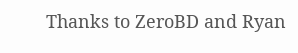Thanks to ZeroBD and Ryan